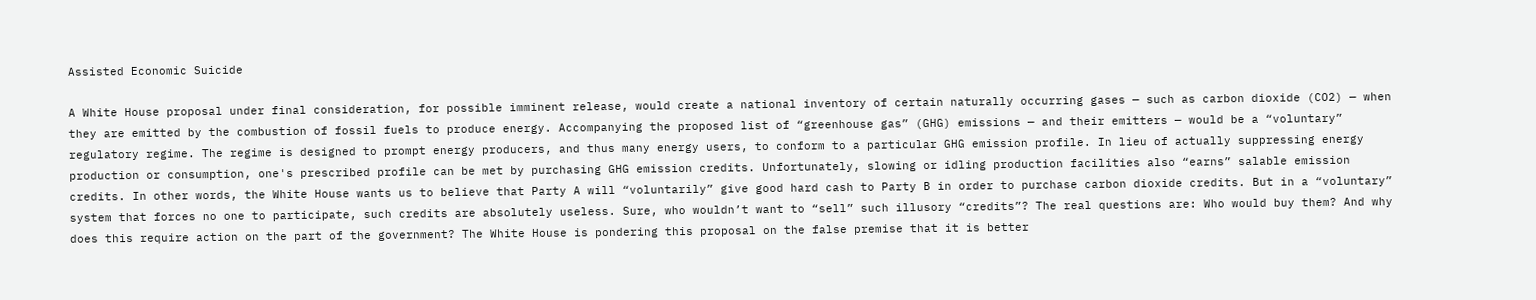Assisted Economic Suicide

A White House proposal under final consideration, for possible imminent release, would create a national inventory of certain naturally occurring gases — such as carbon dioxide (CO2) — when they are emitted by the combustion of fossil fuels to produce energy. Accompanying the proposed list of “greenhouse gas” (GHG) emissions — and their emitters — would be a “voluntary” regulatory regime. The regime is designed to prompt energy producers, and thus many energy users, to conform to a particular GHG emission profile. In lieu of actually suppressing energy production or consumption, one's prescribed profile can be met by purchasing GHG emission credits. Unfortunately, slowing or idling production facilities also “earns” salable emission credits. In other words, the White House wants us to believe that Party A will “voluntarily” give good hard cash to Party B in order to purchase carbon dioxide credits. But in a “voluntary” system that forces no one to participate, such credits are absolutely useless. Sure, who wouldn’t want to “sell” such illusory “credits”? The real questions are: Who would buy them? And why does this require action on the part of the government? The White House is pondering this proposal on the false premise that it is better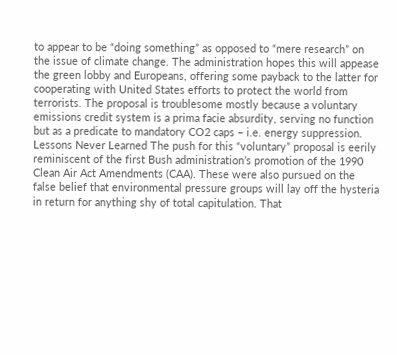to appear to be “doing something” as opposed to “mere research” on the issue of climate change. The administration hopes this will appease the green lobby and Europeans, offering some payback to the latter for cooperating with United States efforts to protect the world from terrorists. The proposal is troublesome mostly because a voluntary emissions credit system is a prima facie absurdity, serving no function but as a predicate to mandatory CO2 caps – i.e. energy suppression. Lessons Never Learned The push for this “voluntary” proposal is eerily reminiscent of the first Bush administration’s promotion of the 1990 Clean Air Act Amendments (CAA). These were also pursued on the false belief that environmental pressure groups will lay off the hysteria in return for anything shy of total capitulation. That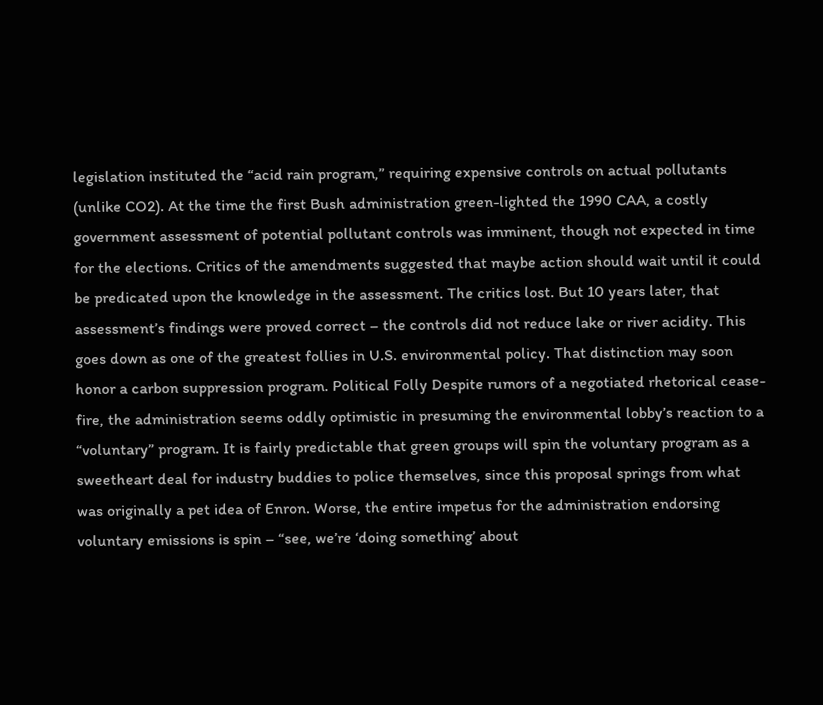legislation instituted the “acid rain program,” requiring expensive controls on actual pollutants (unlike CO2). At the time the first Bush administration green-lighted the 1990 CAA, a costly government assessment of potential pollutant controls was imminent, though not expected in time for the elections. Critics of the amendments suggested that maybe action should wait until it could be predicated upon the knowledge in the assessment. The critics lost. But 10 years later, that assessment’s findings were proved correct – the controls did not reduce lake or river acidity. This goes down as one of the greatest follies in U.S. environmental policy. That distinction may soon honor a carbon suppression program. Political Folly Despite rumors of a negotiated rhetorical cease-fire, the administration seems oddly optimistic in presuming the environmental lobby’s reaction to a “voluntary” program. It is fairly predictable that green groups will spin the voluntary program as a sweetheart deal for industry buddies to police themselves, since this proposal springs from what was originally a pet idea of Enron. Worse, the entire impetus for the administration endorsing voluntary emissions is spin – “see, we’re ‘doing something’ about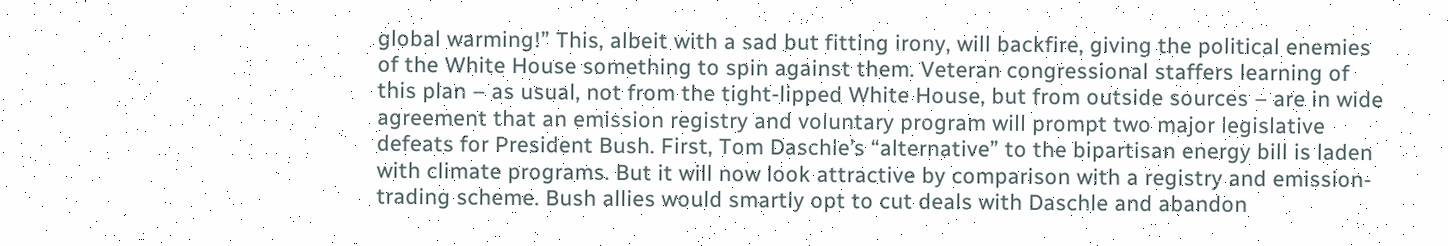global warming!” This, albeit with a sad but fitting irony, will backfire, giving the political enemies of the White House something to spin against them. Veteran congressional staffers learning of this plan – as usual, not from the tight-lipped White House, but from outside sources – are in wide agreement that an emission registry and voluntary program will prompt two major legislative defeats for President Bush. First, Tom Daschle’s “alternative” to the bipartisan energy bill is laden with climate programs. But it will now look attractive by comparison with a registry and emission-trading scheme. Bush allies would smartly opt to cut deals with Daschle and abandon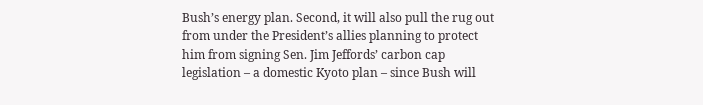Bush’s energy plan. Second, it will also pull the rug out from under the President’s allies planning to protect him from signing Sen. Jim Jeffords’ carbon cap legislation – a domestic Kyoto plan – since Bush will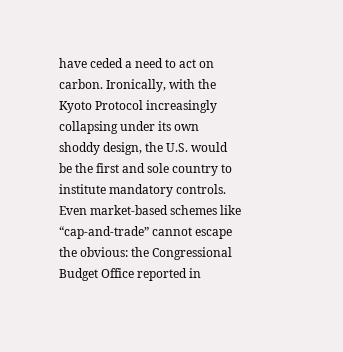have ceded a need to act on carbon. Ironically, with the Kyoto Protocol increasingly collapsing under its own shoddy design, the U.S. would be the first and sole country to institute mandatory controls. Even market-based schemes like “cap-and-trade” cannot escape the obvious: the Congressional Budget Office reported in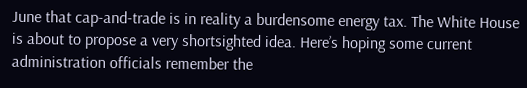June that cap-and-trade is in reality a burdensome energy tax. The White House is about to propose a very shortsighted idea. Here’s hoping some current administration officials remember the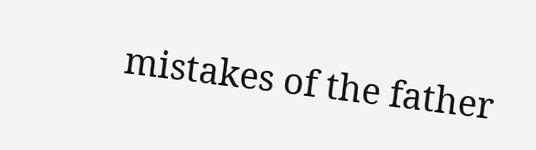mistakes of the father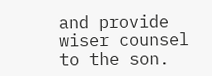and provide wiser counsel to the son.